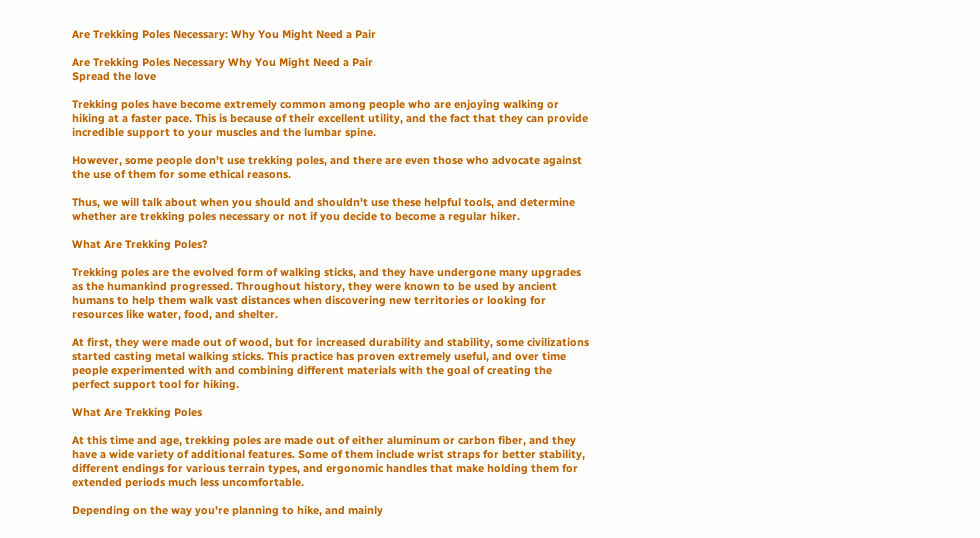Are Trekking Poles Necessary: Why You Might Need a Pair

Are Trekking Poles Necessary Why You Might Need a Pair
Spread the love

Trekking poles have become extremely common among people who are enjoying walking or hiking at a faster pace. This is because of their excellent utility, and the fact that they can provide incredible support to your muscles and the lumbar spine.

However, some people don't use trekking poles, and there are even those who advocate against the use of them for some ethical reasons.

Thus, we will talk about when you should and shouldn't use these helpful tools, and determine whether are trekking poles necessary or not if you decide to become a regular hiker.

What Are Trekking Poles?

Trekking poles are the evolved form of walking sticks, and they have undergone many upgrades as the humankind progressed. Throughout history, they were known to be used by ancient humans to help them walk vast distances when discovering new territories or looking for resources like water, food, and shelter.

At first, they were made out of wood, but for increased durability and stability, some civilizations started casting metal walking sticks. This practice has proven extremely useful, and over time people experimented with and combining different materials with the goal of creating the perfect support tool for hiking.

What Are Trekking Poles

At this time and age, trekking poles are made out of either aluminum or carbon fiber, and they have a wide variety of additional features. Some of them include wrist straps for better stability, different endings for various terrain types, and ergonomic handles that make holding them for extended periods much less uncomfortable.

Depending on the way you're planning to hike, and mainly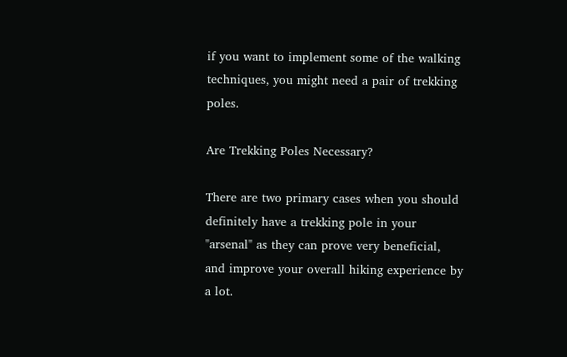if you want to implement some of the walking techniques, you might need a pair of trekking poles.

Are Trekking Poles Necessary?

There are two primary cases when you should definitely have a trekking pole in your "arsenal" as they can prove very beneficial, and improve your overall hiking experience by a lot.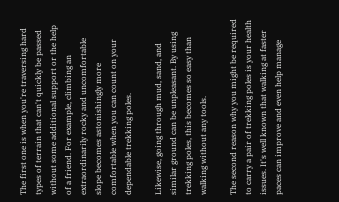The first one is when you're traversing hard types of terrain that can't quickly be passed without some additional support or the help of a friend. For example, climbing an extraordinarily rocky and uncomfortable slope becomes astonishingly more comfortable when you can count on your dependable trekking poles.

Likewise, going through mud, sand, and similar ground can be unpleasant. By using trekking poles, this becomes so easy than walking without any tools.

The second reason why you might be required to carry a pair of trekking poles is your health issues. It's well known that walking at faster paces can improve and even help manage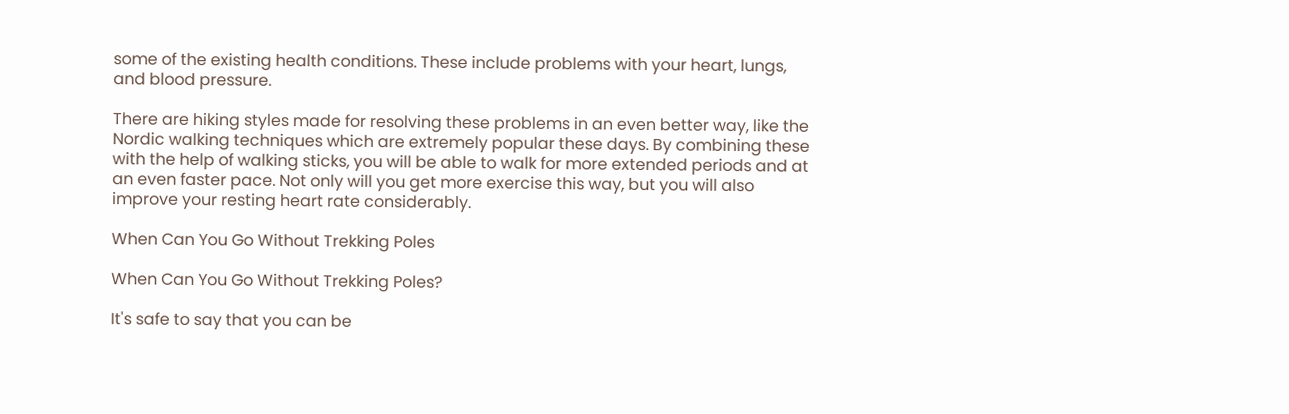some of the existing health conditions. These include problems with your heart, lungs, and blood pressure.

There are hiking styles made for resolving these problems in an even better way, like the Nordic walking techniques which are extremely popular these days. By combining these with the help of walking sticks, you will be able to walk for more extended periods and at an even faster pace. Not only will you get more exercise this way, but you will also improve your resting heart rate considerably.

When Can You Go Without Trekking Poles

When Can You Go Without Trekking Poles?

It's safe to say that you can be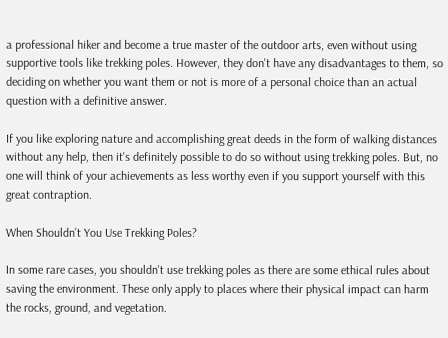a professional hiker and become a true master of the outdoor arts, even without using supportive tools like trekking poles. However, they don't have any disadvantages to them, so deciding on whether you want them or not is more of a personal choice than an actual question with a definitive answer.

If you like exploring nature and accomplishing great deeds in the form of walking distances without any help, then it's definitely possible to do so without using trekking poles. But, no one will think of your achievements as less worthy even if you support yourself with this great contraption.

When Shouldn’t You Use Trekking Poles?

In some rare cases, you shouldn't use trekking poles as there are some ethical rules about saving the environment. These only apply to places where their physical impact can harm the rocks, ground, and vegetation.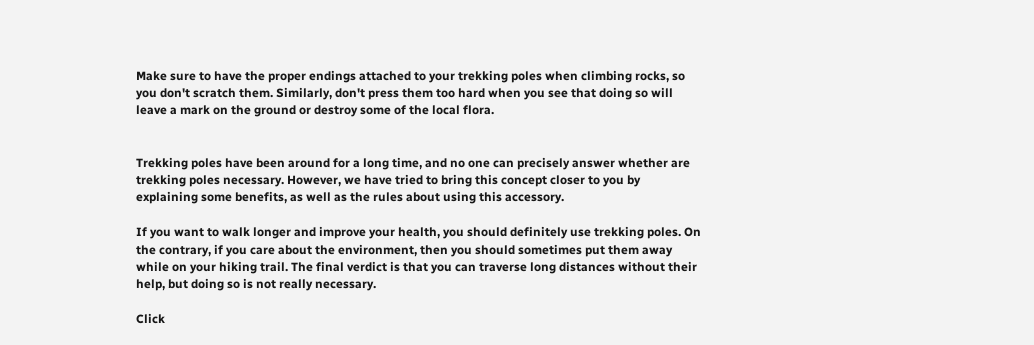Make sure to have the proper endings attached to your trekking poles when climbing rocks, so you don't scratch them. Similarly, don't press them too hard when you see that doing so will leave a mark on the ground or destroy some of the local flora.


Trekking poles have been around for a long time, and no one can precisely answer whether are trekking poles necessary. However, we have tried to bring this concept closer to you by explaining some benefits, as well as the rules about using this accessory.

If you want to walk longer and improve your health, you should definitely use trekking poles. On the contrary, if you care about the environment, then you should sometimes put them away while on your hiking trail. The final verdict is that you can traverse long distances without their help, but doing so is not really necessary.

Click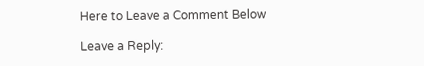Here to Leave a Comment Below

Leave a Reply: